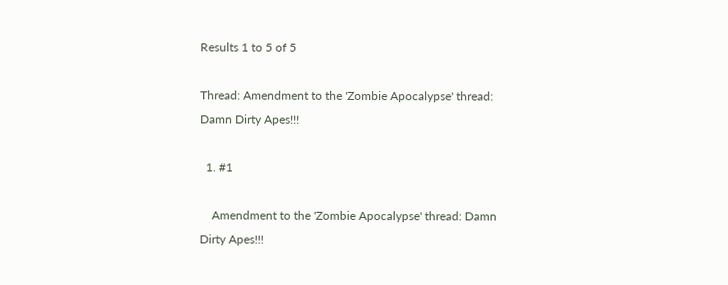Results 1 to 5 of 5

Thread: Amendment to the 'Zombie Apocalypse' thread: Damn Dirty Apes!!!

  1. #1

    Amendment to the 'Zombie Apocalypse' thread: Damn Dirty Apes!!!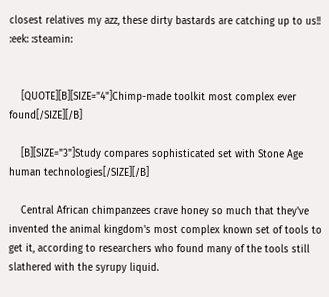closest relatives my azz, these dirty bastards are catching up to us!! :eek: :steamin:


    [QUOTE][B][SIZE="4"]Chimp-made toolkit most complex ever found[/SIZE][/B]

    [B][SIZE="3"]Study compares sophisticated set with Stone Age human technologies[/SIZE][/B]

    Central African chimpanzees crave honey so much that they've invented the animal kingdom's most complex known set of tools to get it, according to researchers who found many of the tools still slathered with the syrupy liquid.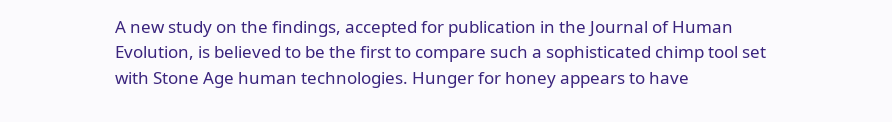A new study on the findings, accepted for publication in the Journal of Human Evolution, is believed to be the first to compare such a sophisticated chimp tool set with Stone Age human technologies. Hunger for honey appears to have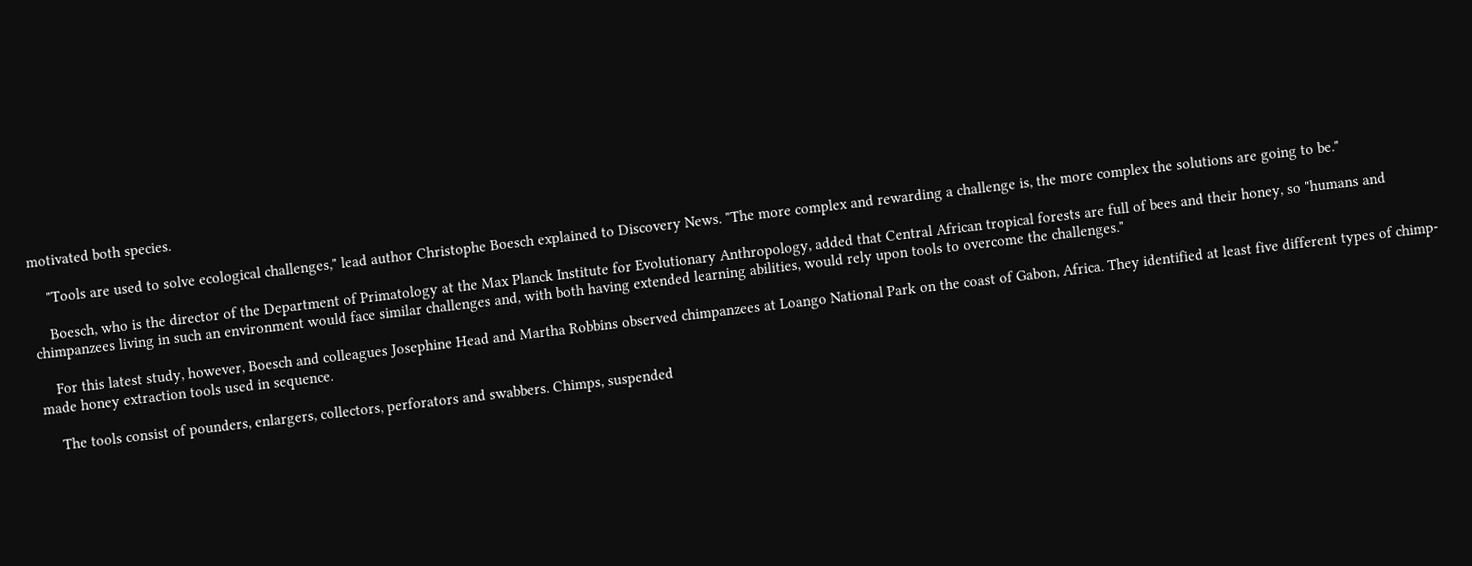motivated both species.

    "Tools are used to solve ecological challenges," lead author Christophe Boesch explained to Discovery News. "The more complex and rewarding a challenge is, the more complex the solutions are going to be."

    Boesch, who is the director of the Department of Primatology at the Max Planck Institute for Evolutionary Anthropology, added that Central African tropical forests are full of bees and their honey, so "humans and chimpanzees living in such an environment would face similar challenges and, with both having extended learning abilities, would rely upon tools to overcome the challenges."

    For this latest study, however, Boesch and colleagues Josephine Head and Martha Robbins observed chimpanzees at Loango National Park on the coast of Gabon, Africa. They identified at least five different types of chimp-made honey extraction tools used in sequence.

    The tools consist of pounders, enlargers, collectors, perforators and swabbers. Chimps, suspended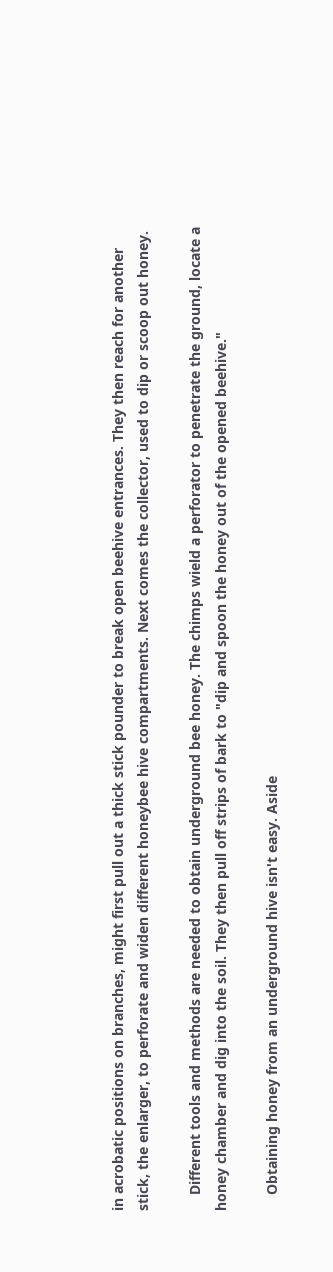in acrobatic positions on branches, might first pull out a thick stick pounder to break open beehive entrances. They then reach for another stick, the enlarger, to perforate and widen different honeybee hive compartments. Next comes the collector, used to dip or scoop out honey.

    Different tools and methods are needed to obtain underground bee honey. The chimps wield a perforator to penetrate the ground, locate a honey chamber and dig into the soil. They then pull off strips of bark to "dip and spoon the honey out of the opened beehive."

    Obtaining honey from an underground hive isn't easy. Aside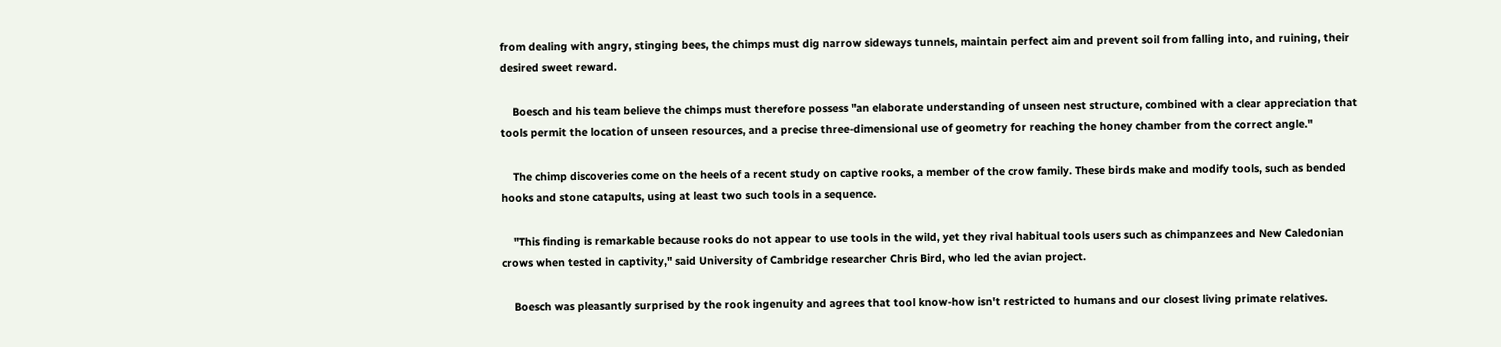from dealing with angry, stinging bees, the chimps must dig narrow sideways tunnels, maintain perfect aim and prevent soil from falling into, and ruining, their desired sweet reward.

    Boesch and his team believe the chimps must therefore possess "an elaborate understanding of unseen nest structure, combined with a clear appreciation that tools permit the location of unseen resources, and a precise three-dimensional use of geometry for reaching the honey chamber from the correct angle."

    The chimp discoveries come on the heels of a recent study on captive rooks, a member of the crow family. These birds make and modify tools, such as bended hooks and stone catapults, using at least two such tools in a sequence.

    "This finding is remarkable because rooks do not appear to use tools in the wild, yet they rival habitual tools users such as chimpanzees and New Caledonian crows when tested in captivity," said University of Cambridge researcher Chris Bird, who led the avian project.

    Boesch was pleasantly surprised by the rook ingenuity and agrees that tool know-how isn't restricted to humans and our closest living primate relatives.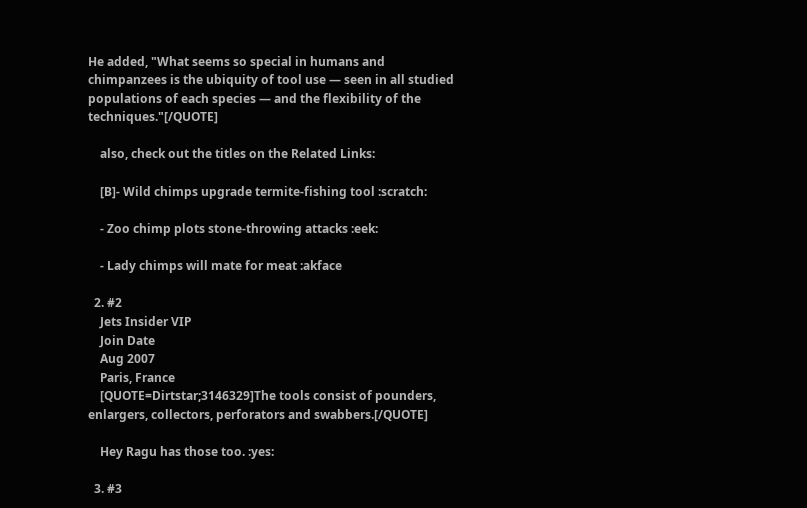He added, "What seems so special in humans and chimpanzees is the ubiquity of tool use — seen in all studied populations of each species — and the flexibility of the techniques."[/QUOTE]

    also, check out the titles on the Related Links:

    [B]- Wild chimps upgrade termite-fishing tool :scratch:

    - Zoo chimp plots stone-throwing attacks :eek:

    - Lady chimps will mate for meat :akface

  2. #2
    Jets Insider VIP
    Join Date
    Aug 2007
    Paris, France
    [QUOTE=Dirtstar;3146329]The tools consist of pounders, enlargers, collectors, perforators and swabbers.[/QUOTE]

    Hey Ragu has those too. :yes:

  3. #3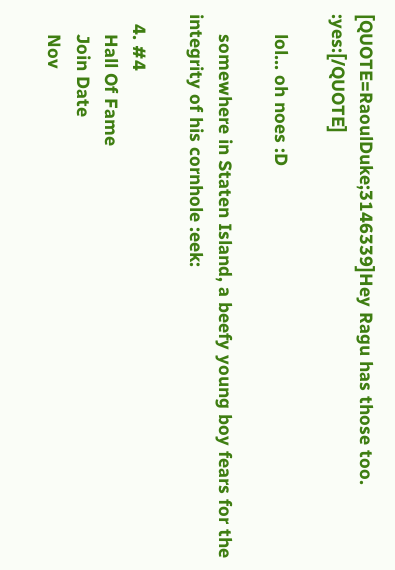[QUOTE=RaoulDuke;3146339]Hey Ragu has those too. :yes:[/QUOTE]

    lol... oh noes :D

    somewhere in Staten Island, a beefy young boy fears for the integrity of his cornhole :eek:

  4. #4
    Hall Of Fame
    Join Date
    Nov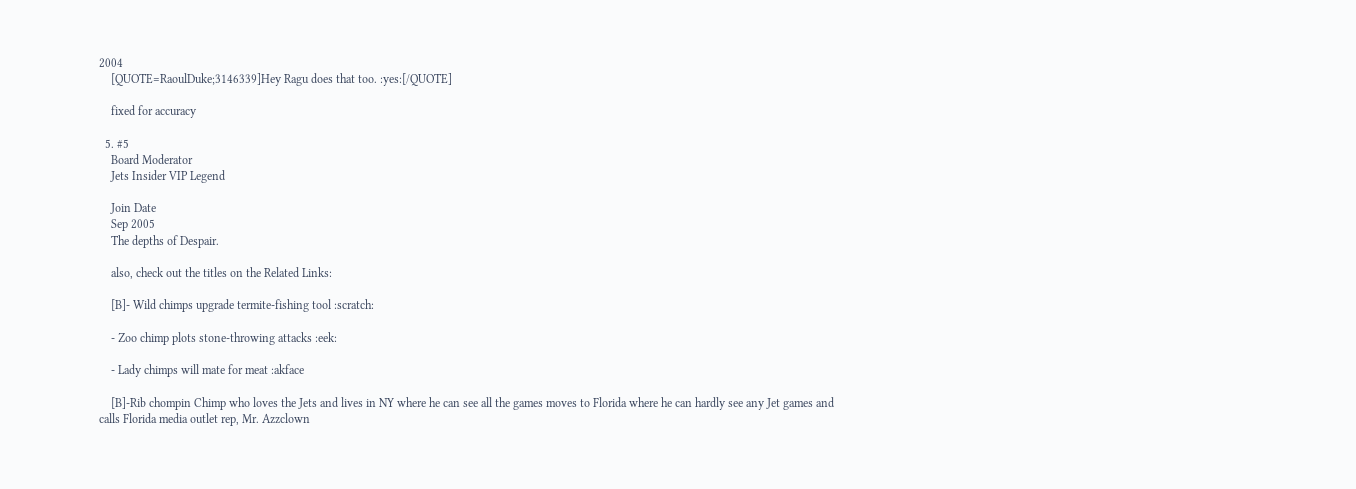2004
    [QUOTE=RaoulDuke;3146339]Hey Ragu does that too. :yes:[/QUOTE]

    fixed for accuracy

  5. #5
    Board Moderator
    Jets Insider VIP Legend

    Join Date
    Sep 2005
    The depths of Despair.

    also, check out the titles on the Related Links:

    [B]- Wild chimps upgrade termite-fishing tool :scratch:

    - Zoo chimp plots stone-throwing attacks :eek:

    - Lady chimps will mate for meat :akface

    [B]-Rib chompin Chimp who loves the Jets and lives in NY where he can see all the games moves to Florida where he can hardly see any Jet games and calls Florida media outlet rep, Mr. Azzclown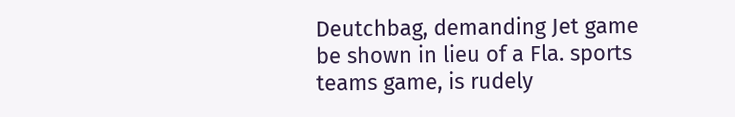Deutchbag, demanding Jet game be shown in lieu of a Fla. sports teams game, is rudely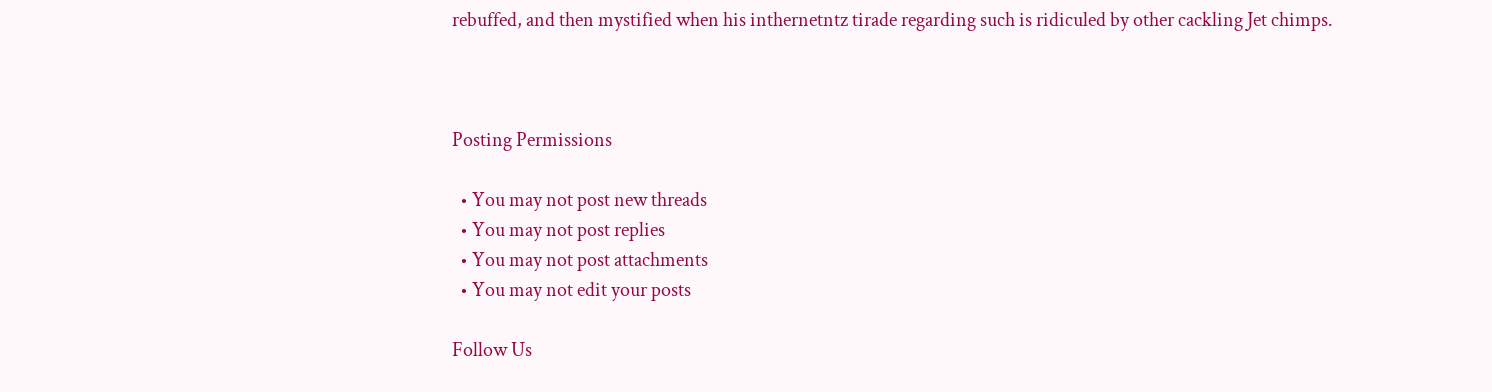rebuffed, and then mystified when his inthernetntz tirade regarding such is ridiculed by other cackling Jet chimps.



Posting Permissions

  • You may not post new threads
  • You may not post replies
  • You may not post attachments
  • You may not edit your posts

Follow Us